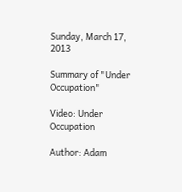Sunday, March 17, 2013

Summary of "Under Occupation"

Video: Under Occupation

Author: Adam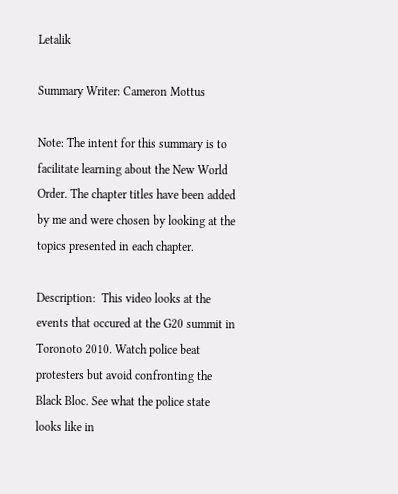Letalik

Summary Writer: Cameron Mottus

Note: The intent for this summary is to facilitate learning about the New World Order. The chapter titles have been added by me and were chosen by looking at the topics presented in each chapter.

Description:  This video looks at the events that occured at the G20 summit in Toronoto 2010. Watch police beat protesters but avoid confronting the Black Bloc. See what the police state looks like in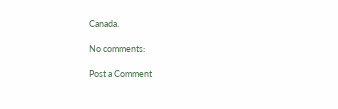Canada.

No comments:

Post a Comment